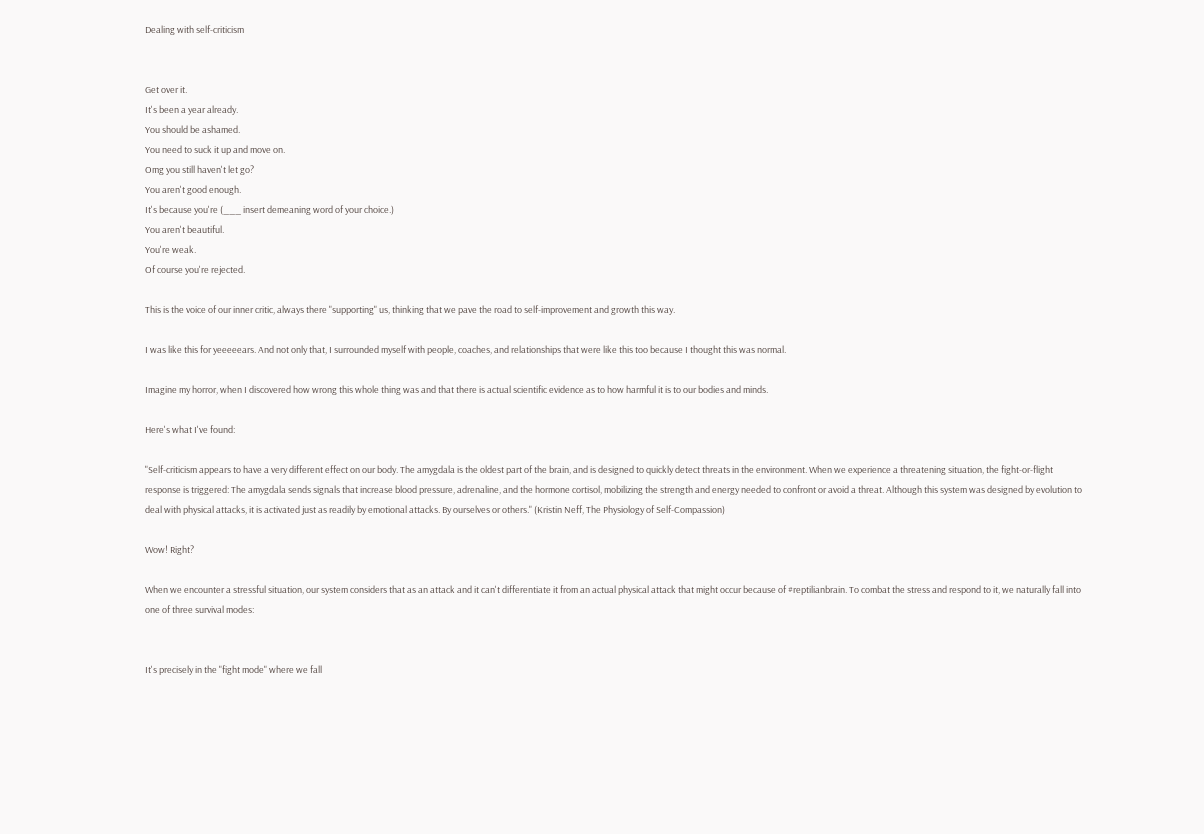Dealing with self-criticism


Get over it.
It's been a year already.
You should be ashamed.
You need to suck it up and move on.
Omg you still haven't let go?
You aren't good enough.
It's because you're (___ insert demeaning word of your choice.)
You aren't beautiful.
You're weak.
Of course you're rejected.

This is the voice of our inner critic, always there "supporting" us, thinking that we pave the road to self-improvement and growth this way.

I was like this for yeeeeears. And not only that, I surrounded myself with people, coaches, and relationships that were like this too because I thought this was normal.

Imagine my horror, when I discovered how wrong this whole thing was and that there is actual scientific evidence as to how harmful it is to our bodies and minds.

Here's what I've found:

"Self-criticism appears to have a very different effect on our body. The amygdala is the oldest part of the brain, and is designed to quickly detect threats in the environment. When we experience a threatening situation, the fight-or-flight response is triggered: The amygdala sends signals that increase blood pressure, adrenaline, and the hormone cortisol, mobilizing the strength and energy needed to confront or avoid a threat. Although this system was designed by evolution to deal with physical attacks, it is activated just as readily by emotional attacks. By ourselves or others." (Kristin Neff, The Physiology of Self-Compassion)

Wow! Right?

When we encounter a stressful situation, our system considers that as an attack and it can't differentiate it from an actual physical attack that might occur because of #reptilianbrain. To combat the stress and respond to it, we naturally fall into one of three survival modes:


It's precisely in the "fight mode" where we fall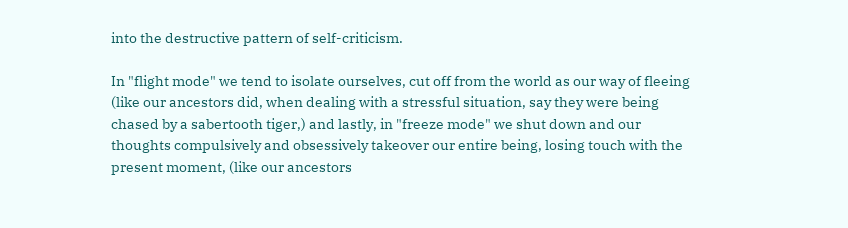into the destructive pattern of self-criticism.

In "flight mode" we tend to isolate ourselves, cut off from the world as our way of fleeing (like our ancestors did, when dealing with a stressful situation, say they were being chased by a sabertooth tiger,) and lastly, in "freeze mode" we shut down and our thoughts compulsively and obsessively takeover our entire being, losing touch with the present moment, (like our ancestors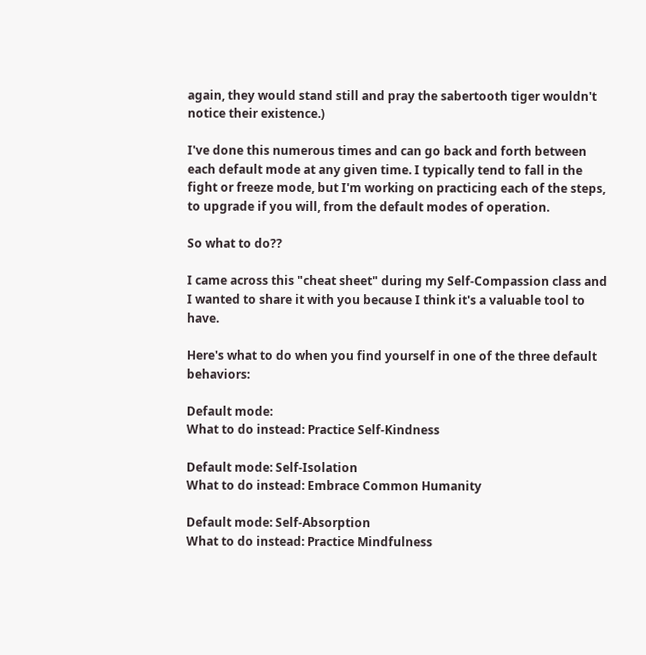again, they would stand still and pray the sabertooth tiger wouldn't notice their existence.)

I've done this numerous times and can go back and forth between each default mode at any given time. I typically tend to fall in the fight or freeze mode, but I'm working on practicing each of the steps, to upgrade if you will, from the default modes of operation.

So what to do??

I came across this "cheat sheet" during my Self-Compassion class and I wanted to share it with you because I think it's a valuable tool to have.

Here's what to do when you find yourself in one of the three default behaviors:

Default mode:
What to do instead: Practice Self-Kindness

Default mode: Self-Isolation
What to do instead: Embrace Common Humanity

Default mode: Self-Absorption
What to do instead: Practice Mindfulness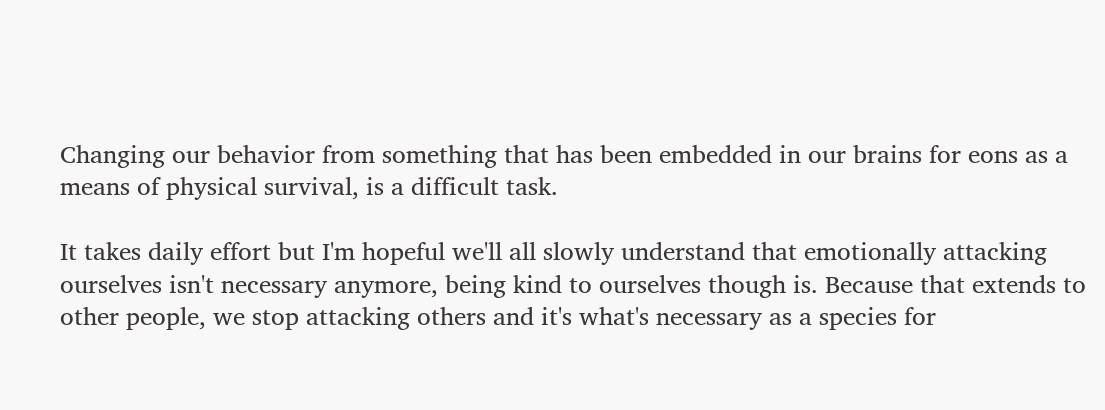Changing our behavior from something that has been embedded in our brains for eons as a means of physical survival, is a difficult task.

It takes daily effort but I'm hopeful we'll all slowly understand that emotionally attacking ourselves isn't necessary anymore, being kind to ourselves though is. Because that extends to other people, we stop attacking others and it's what's necessary as a species for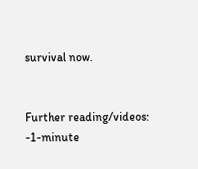survival now.


Further reading/videos:
-1-minute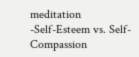meditation
-Self-Esteem vs. Self-Compassion